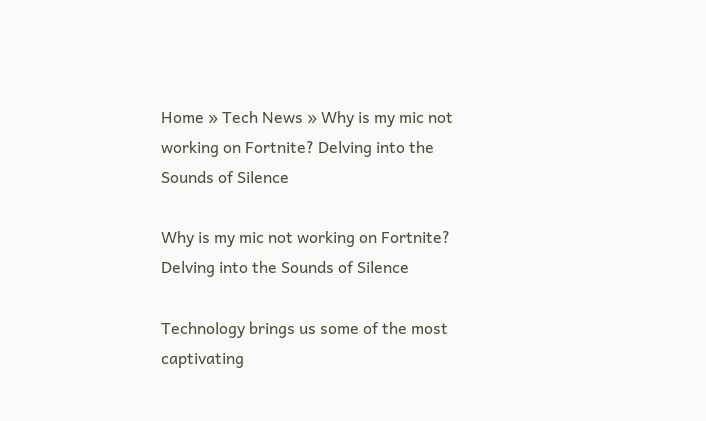Home » Tech News » Why is my mic not working on Fortnite? Delving into the Sounds of Silence

Why is my mic not working on Fortnite? Delving into the Sounds of Silence

Technology brings us some of the most captivating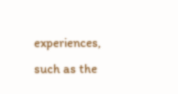experiences, such as the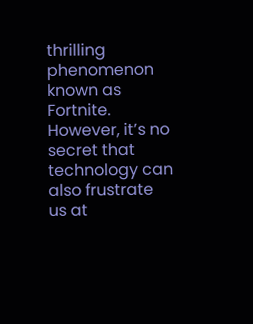thrilling phenomenon known as Fortnite. However, it’s no secret that technology can also frustrate us at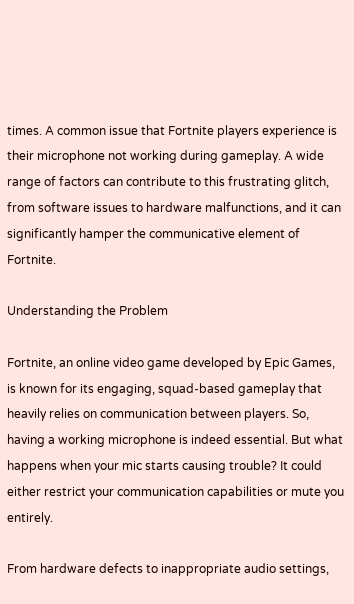times. A common issue that Fortnite players experience is their microphone not working during gameplay. A wide range of factors can contribute to this frustrating glitch, from software issues to hardware malfunctions, and it can significantly hamper the communicative element of Fortnite.

Understanding the Problem

Fortnite, an online video game developed by Epic Games, is known for its engaging, squad-based gameplay that heavily relies on communication between players. So, having a working microphone is indeed essential. But what happens when your mic starts causing trouble? It could either restrict your communication capabilities or mute you entirely.

From hardware defects to inappropriate audio settings,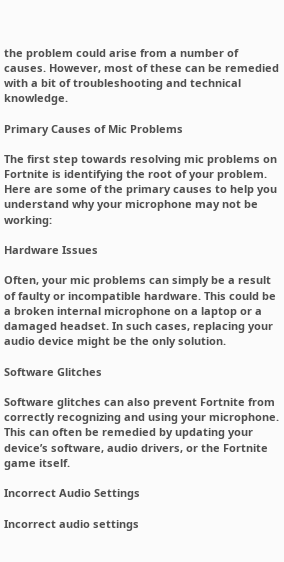the problem could arise from a number of causes. However, most of these can be remedied with a bit of troubleshooting and technical knowledge.

Primary Causes of Mic Problems

The first step towards resolving mic problems on Fortnite is identifying the root of your problem. Here are some of the primary causes to help you understand why your microphone may not be working:

Hardware Issues

Often, your mic problems can simply be a result of faulty or incompatible hardware. This could be a broken internal microphone on a laptop or a damaged headset. In such cases, replacing your audio device might be the only solution.

Software Glitches

Software glitches can also prevent Fortnite from correctly recognizing and using your microphone. This can often be remedied by updating your device’s software, audio drivers, or the Fortnite game itself.

Incorrect Audio Settings

Incorrect audio settings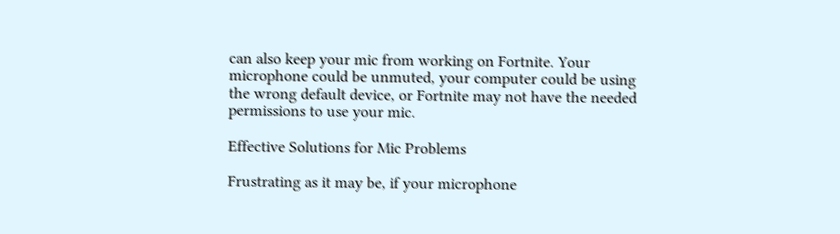can also keep your mic from working on Fortnite. Your microphone could be unmuted, your computer could be using the wrong default device, or Fortnite may not have the needed permissions to use your mic.

Effective Solutions for Mic Problems

Frustrating as it may be, if your microphone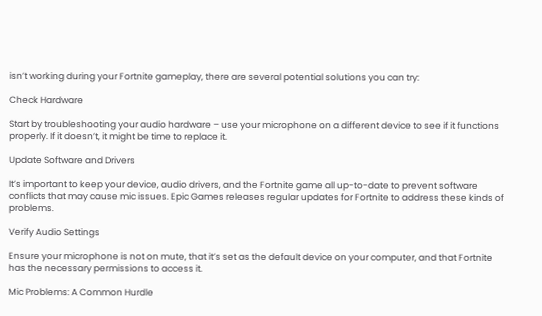isn’t working during your Fortnite gameplay, there are several potential solutions you can try:

Check Hardware

Start by troubleshooting your audio hardware – use your microphone on a different device to see if it functions properly. If it doesn’t, it might be time to replace it.

Update Software and Drivers

It’s important to keep your device, audio drivers, and the Fortnite game all up-to-date to prevent software conflicts that may cause mic issues. Epic Games releases regular updates for Fortnite to address these kinds of problems.

Verify Audio Settings

Ensure your microphone is not on mute, that it’s set as the default device on your computer, and that Fortnite has the necessary permissions to access it.

Mic Problems: A Common Hurdle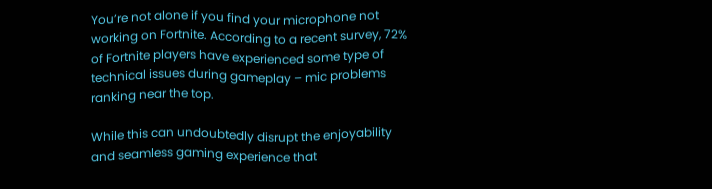You’re not alone if you find your microphone not working on Fortnite. According to a recent survey, 72% of Fortnite players have experienced some type of technical issues during gameplay – mic problems ranking near the top.

While this can undoubtedly disrupt the enjoyability and seamless gaming experience that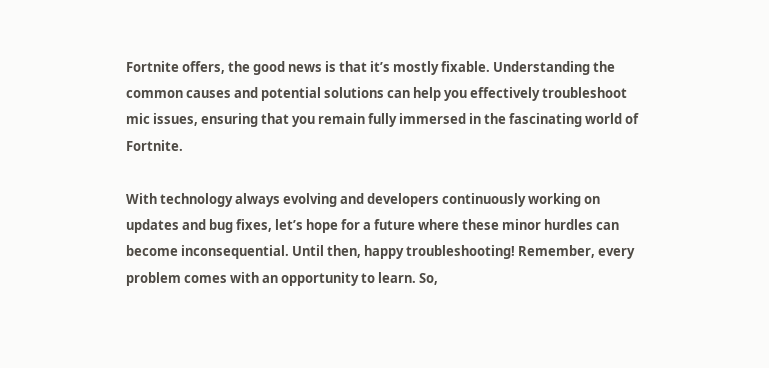Fortnite offers, the good news is that it’s mostly fixable. Understanding the common causes and potential solutions can help you effectively troubleshoot mic issues, ensuring that you remain fully immersed in the fascinating world of Fortnite.

With technology always evolving and developers continuously working on updates and bug fixes, let’s hope for a future where these minor hurdles can become inconsequential. Until then, happy troubleshooting! Remember, every problem comes with an opportunity to learn. So,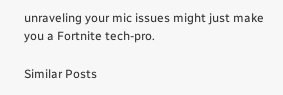unraveling your mic issues might just make you a Fortnite tech-pro.

Similar Posts